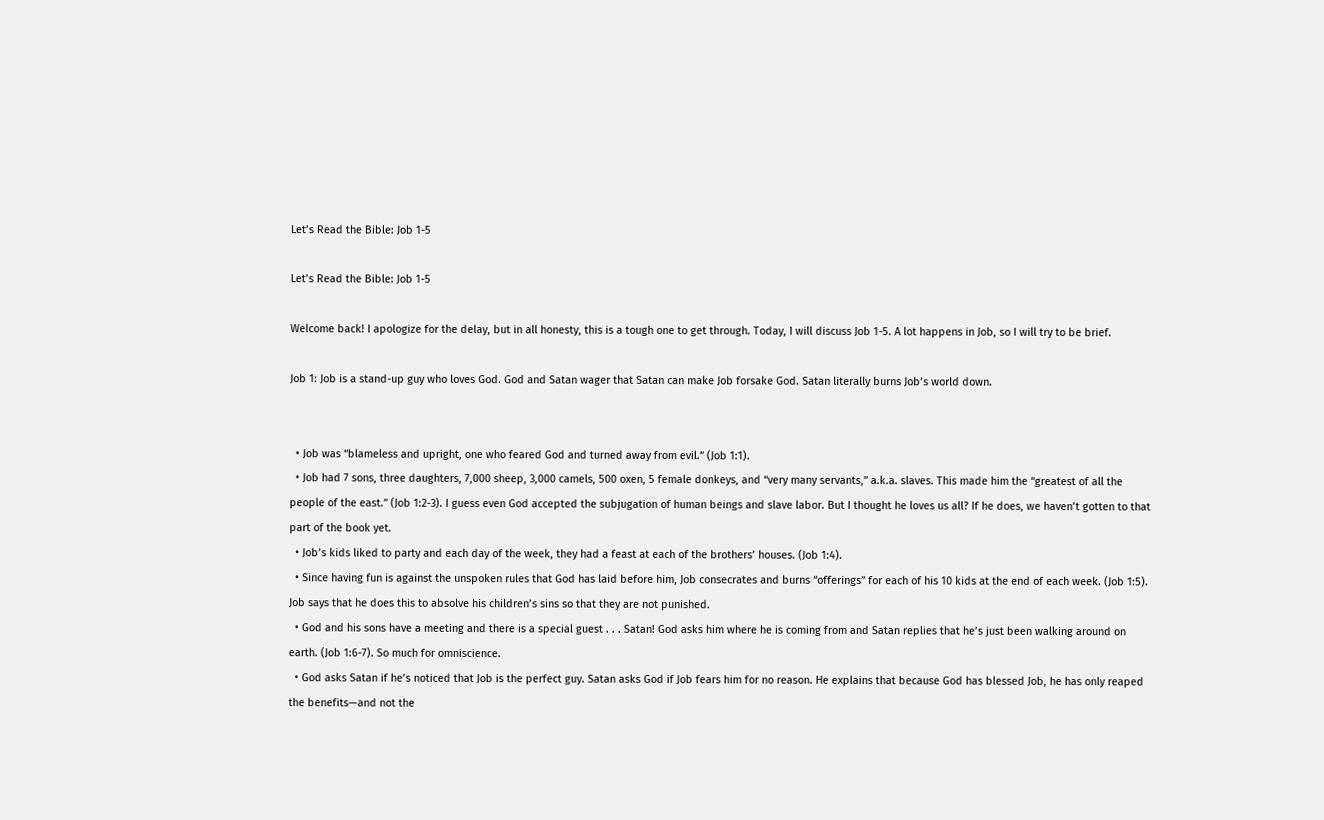Let’s Read the Bible: Job 1-5

Let’s Read the Bible: Job 1-5

Welcome back! I apologize for the delay, but in all honesty, this is a tough one to get through. Today, I will discuss Job 1-5. A lot happens in Job, so I will try to be brief.

Job 1: Job is a stand-up guy who loves God. God and Satan wager that Satan can make Job forsake God. Satan literally burns Job’s world down.


  • Job was “blameless and upright, one who feared God and turned away from evil.” (Job 1:1).
  • Job had 7 sons, three daughters, 7,000 sheep, 3,000 camels, 500 oxen, 5 female donkeys, and “very many servants,” a.k.a. slaves. This made him the “greatest of all the people of the east.” (Job 1:2-3). I guess even God accepted the subjugation of human beings and slave labor. But I thought he loves us all? If he does, we haven’t gotten to that part of the book yet.
  • Job’s kids liked to party and each day of the week, they had a feast at each of the brothers’ houses. (Job 1:4).
  • Since having fun is against the unspoken rules that God has laid before him, Job consecrates and burns “offerings” for each of his 10 kids at the end of each week. (Job 1:5). Job says that he does this to absolve his children’s sins so that they are not punished.
  • God and his sons have a meeting and there is a special guest . . . Satan! God asks him where he is coming from and Satan replies that he’s just been walking around on earth. (Job 1:6-7). So much for omniscience.
  • God asks Satan if he’s noticed that Job is the perfect guy. Satan asks God if Job fears him for no reason. He explains that because God has blessed Job, he has only reaped the benefits—and not the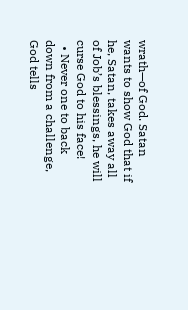wrath—of God. Satan wants to show God that if he, Satan, takes away all of Job’s blessings, he will curse God to his face!
  • Never one to back down from a challenge, God tells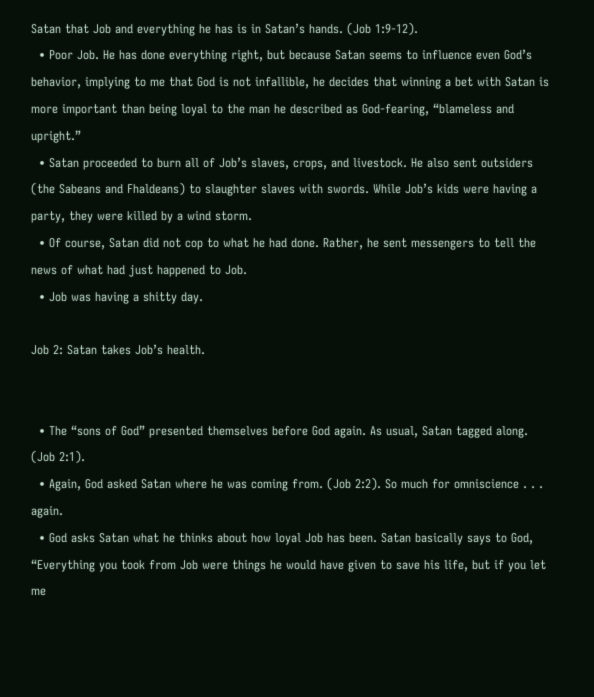Satan that Job and everything he has is in Satan’s hands. (Job 1:9-12).
  • Poor Job. He has done everything right, but because Satan seems to influence even God’s behavior, implying to me that God is not infallible, he decides that winning a bet with Satan is more important than being loyal to the man he described as God-fearing, “blameless and upright.”
  • Satan proceeded to burn all of Job’s slaves, crops, and livestock. He also sent outsiders (the Sabeans and Fhaldeans) to slaughter slaves with swords. While Job’s kids were having a party, they were killed by a wind storm.
  • Of course, Satan did not cop to what he had done. Rather, he sent messengers to tell the news of what had just happened to Job.
  • Job was having a shitty day.

Job 2: Satan takes Job’s health.


  • The “sons of God” presented themselves before God again. As usual, Satan tagged along. (Job 2:1).
  • Again, God asked Satan where he was coming from. (Job 2:2). So much for omniscience . . . again.
  • God asks Satan what he thinks about how loyal Job has been. Satan basically says to God, “Everything you took from Job were things he would have given to save his life, but if you let me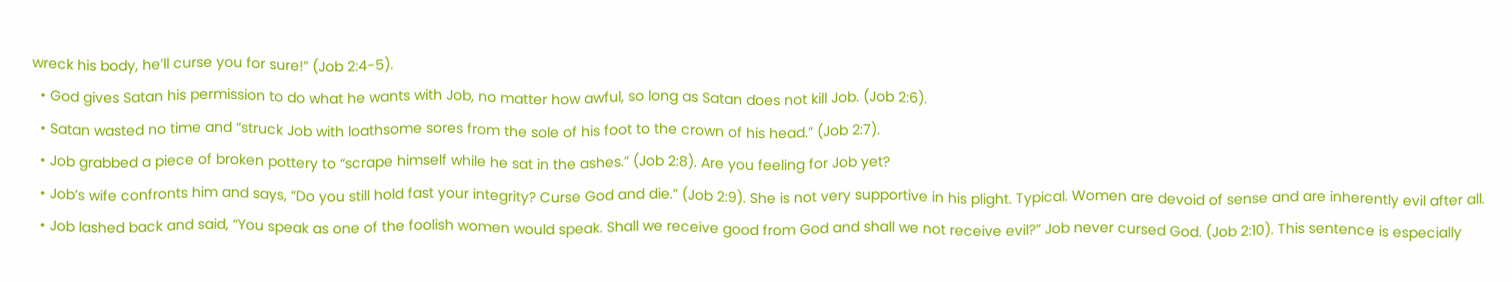wreck his body, he’ll curse you for sure!” (Job 2:4-5).
  • God gives Satan his permission to do what he wants with Job, no matter how awful, so long as Satan does not kill Job. (Job 2:6).
  • Satan wasted no time and “struck Job with loathsome sores from the sole of his foot to the crown of his head.” (Job 2:7).
  • Job grabbed a piece of broken pottery to “scrape himself while he sat in the ashes.” (Job 2:8). Are you feeling for Job yet?
  • Job’s wife confronts him and says, “Do you still hold fast your integrity? Curse God and die.” (Job 2:9). She is not very supportive in his plight. Typical. Women are devoid of sense and are inherently evil after all.
  • Job lashed back and said, “You speak as one of the foolish women would speak. Shall we receive good from God and shall we not receive evil?” Job never cursed God. (Job 2:10). This sentence is especially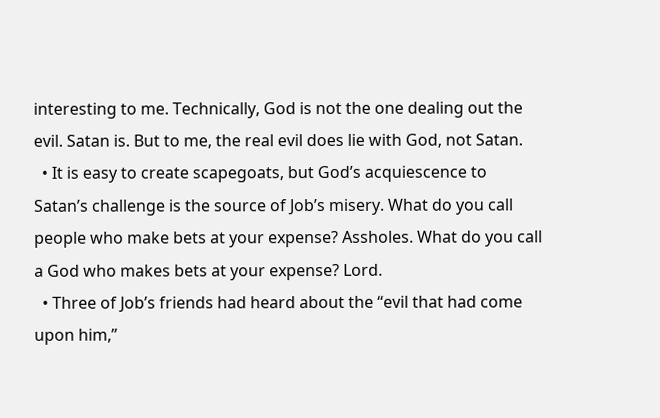interesting to me. Technically, God is not the one dealing out the evil. Satan is. But to me, the real evil does lie with God, not Satan.
  • It is easy to create scapegoats, but God’s acquiescence to Satan’s challenge is the source of Job’s misery. What do you call people who make bets at your expense? Assholes. What do you call a God who makes bets at your expense? Lord.
  • Three of Job’s friends had heard about the “evil that had come upon him,”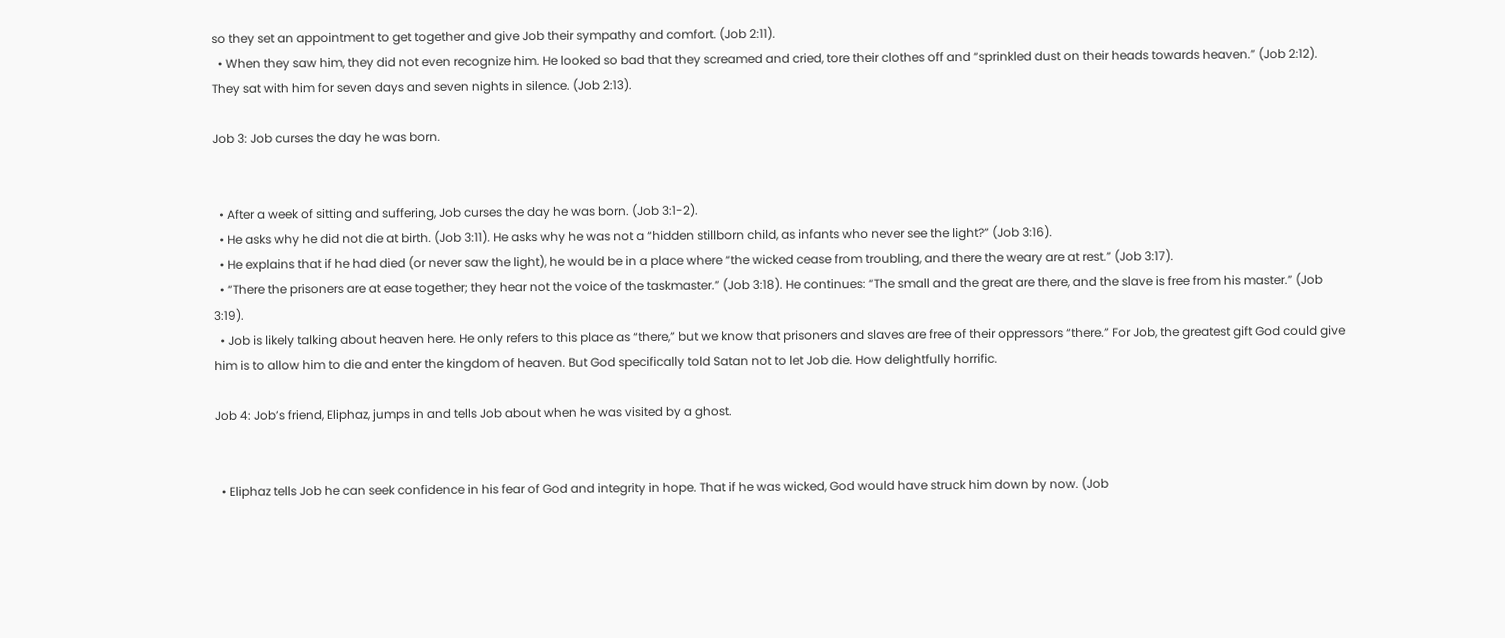so they set an appointment to get together and give Job their sympathy and comfort. (Job 2:11).
  • When they saw him, they did not even recognize him. He looked so bad that they screamed and cried, tore their clothes off and “sprinkled dust on their heads towards heaven.” (Job 2:12). They sat with him for seven days and seven nights in silence. (Job 2:13).

Job 3: Job curses the day he was born.


  • After a week of sitting and suffering, Job curses the day he was born. (Job 3:1-2).
  • He asks why he did not die at birth. (Job 3:11). He asks why he was not a “hidden stillborn child, as infants who never see the light?” (Job 3:16).
  • He explains that if he had died (or never saw the light), he would be in a place where “the wicked cease from troubling, and there the weary are at rest.” (Job 3:17).
  • “There the prisoners are at ease together; they hear not the voice of the taskmaster.” (Job 3:18). He continues: “The small and the great are there, and the slave is free from his master.” (Job 3:19).
  • Job is likely talking about heaven here. He only refers to this place as “there,” but we know that prisoners and slaves are free of their oppressors “there.” For Job, the greatest gift God could give him is to allow him to die and enter the kingdom of heaven. But God specifically told Satan not to let Job die. How delightfully horrific.

Job 4: Job’s friend, Eliphaz, jumps in and tells Job about when he was visited by a ghost.


  • Eliphaz tells Job he can seek confidence in his fear of God and integrity in hope. That if he was wicked, God would have struck him down by now. (Job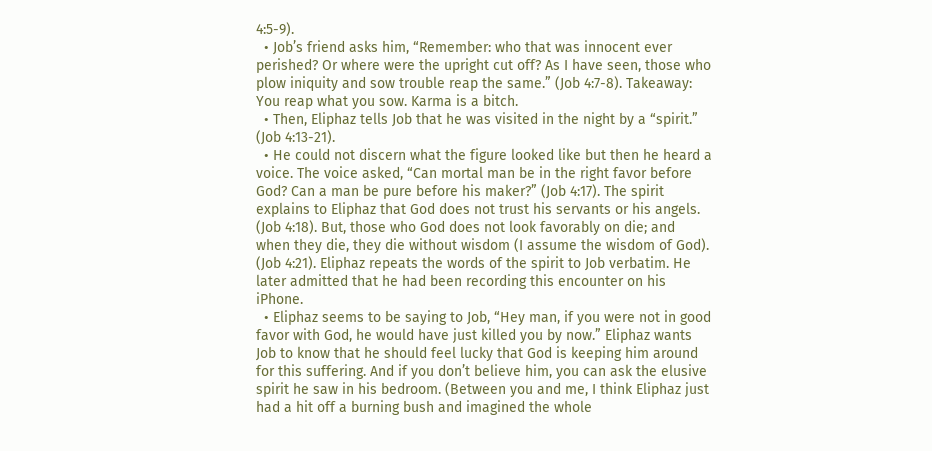4:5-9).
  • Job’s friend asks him, “Remember: who that was innocent ever perished? Or where were the upright cut off? As I have seen, those who plow iniquity and sow trouble reap the same.” (Job 4:7-8). Takeaway: You reap what you sow. Karma is a bitch.
  • Then, Eliphaz tells Job that he was visited in the night by a “spirit.” (Job 4:13-21).
  • He could not discern what the figure looked like but then he heard a voice. The voice asked, “Can mortal man be in the right favor before God? Can a man be pure before his maker?” (Job 4:17). The spirit explains to Eliphaz that God does not trust his servants or his angels. (Job 4:18). But, those who God does not look favorably on die; and when they die, they die without wisdom (I assume the wisdom of God). (Job 4:21). Eliphaz repeats the words of the spirit to Job verbatim. He later admitted that he had been recording this encounter on his iPhone.
  • Eliphaz seems to be saying to Job, “Hey man, if you were not in good favor with God, he would have just killed you by now.” Eliphaz wants Job to know that he should feel lucky that God is keeping him around for this suffering. And if you don’t believe him, you can ask the elusive spirit he saw in his bedroom. (Between you and me, I think Eliphaz just had a hit off a burning bush and imagined the whole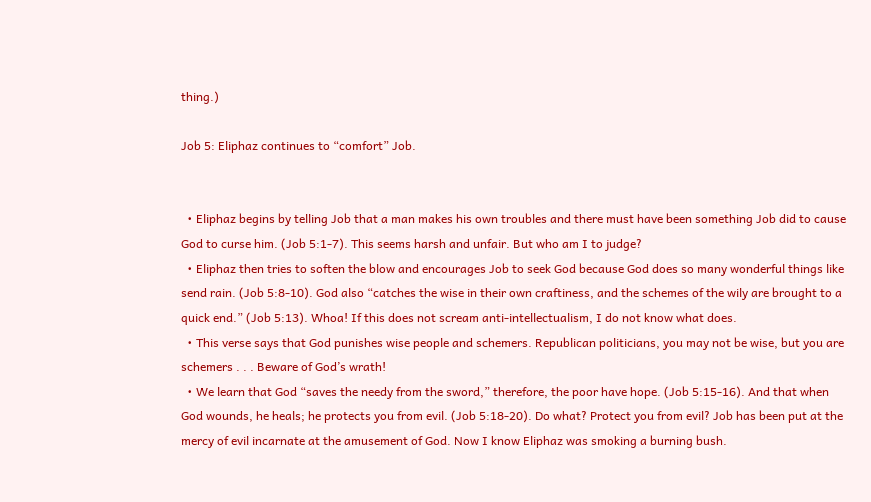thing.)

Job 5: Eliphaz continues to “comfort” Job.


  • Eliphaz begins by telling Job that a man makes his own troubles and there must have been something Job did to cause God to curse him. (Job 5:1-7). This seems harsh and unfair. But who am I to judge?
  • Eliphaz then tries to soften the blow and encourages Job to seek God because God does so many wonderful things like send rain. (Job 5:8-10). God also “catches the wise in their own craftiness, and the schemes of the wily are brought to a quick end.” (Job 5:13). Whoa! If this does not scream anti-intellectualism, I do not know what does.
  • This verse says that God punishes wise people and schemers. Republican politicians, you may not be wise, but you are schemers . . . Beware of God’s wrath!
  • We learn that God “saves the needy from the sword,” therefore, the poor have hope. (Job 5:15-16). And that when God wounds, he heals; he protects you from evil. (Job 5:18-20). Do what? Protect you from evil? Job has been put at the mercy of evil incarnate at the amusement of God. Now I know Eliphaz was smoking a burning bush.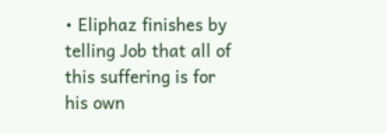• Eliphaz finishes by telling Job that all of this suffering is for his own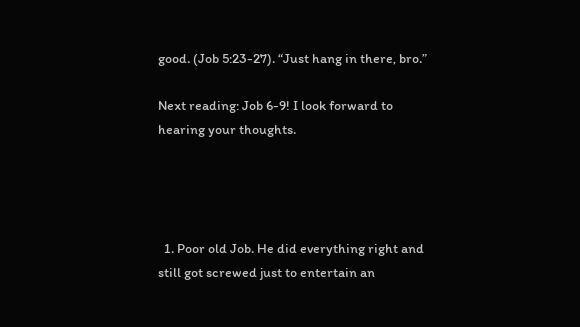good. (Job 5:23-27). “Just hang in there, bro.”

Next reading: Job 6-9! I look forward to hearing your thoughts.




  1. Poor old Job. He did everything right and still got screwed just to entertain an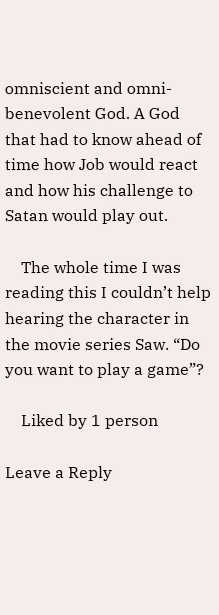omniscient and omni-benevolent God. A God that had to know ahead of time how Job would react and how his challenge to Satan would play out.

    The whole time I was reading this I couldn’t help hearing the character in the movie series Saw. “Do you want to play a game”?

    Liked by 1 person

Leave a Reply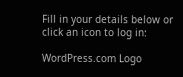Fill in your details below or click an icon to log in:

WordPress.com Logo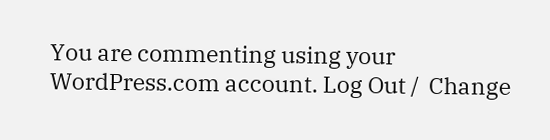You are commenting using your WordPress.com account. Log Out /  Change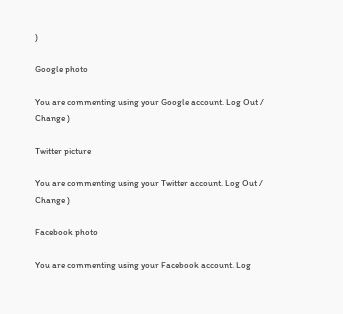)

Google photo

You are commenting using your Google account. Log Out /  Change )

Twitter picture

You are commenting using your Twitter account. Log Out /  Change )

Facebook photo

You are commenting using your Facebook account. Log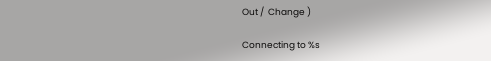Out /  Change )

Connecting to %s